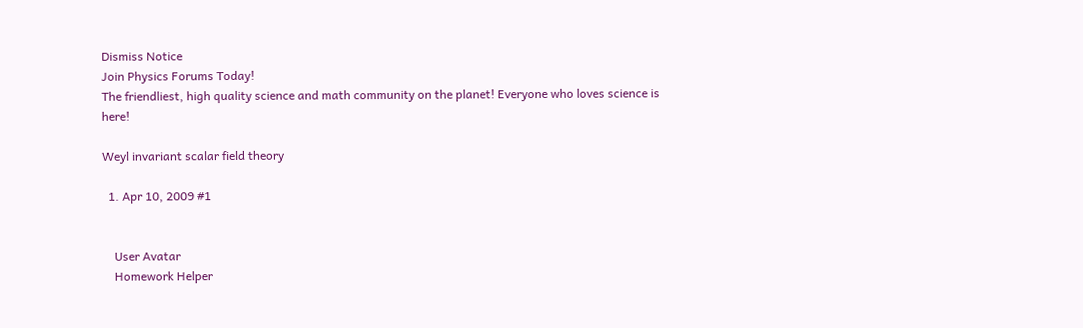Dismiss Notice
Join Physics Forums Today!
The friendliest, high quality science and math community on the planet! Everyone who loves science is here!

Weyl invariant scalar field theory

  1. Apr 10, 2009 #1


    User Avatar
    Homework Helper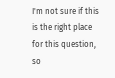I'm not sure if this is the right place for this question, so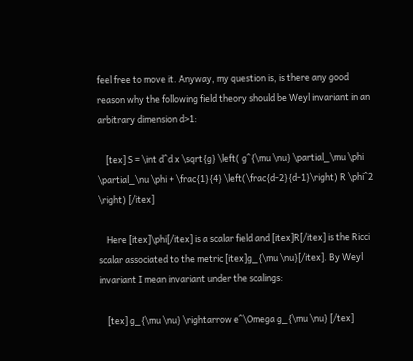feel free to move it. Anyway, my question is, is there any good reason why the following field theory should be Weyl invariant in an arbitrary dimension d>1:

    [tex] S = \int d^d x \sqrt{g} \left( g^{\mu \nu} \partial_\mu \phi \partial_\nu \phi + \frac{1}{4} \left(\frac{d-2}{d-1}\right) R \phi^2 \right) [/itex]

    Here [itex]\phi[/itex] is a scalar field and [itex]R[/itex] is the Ricci scalar associated to the metric [itex]g_{\mu \nu}[/itex]. By Weyl invariant I mean invariant under the scalings:

    [tex] g_{\mu \nu} \rightarrow e^\Omega g_{\mu \nu} [/tex]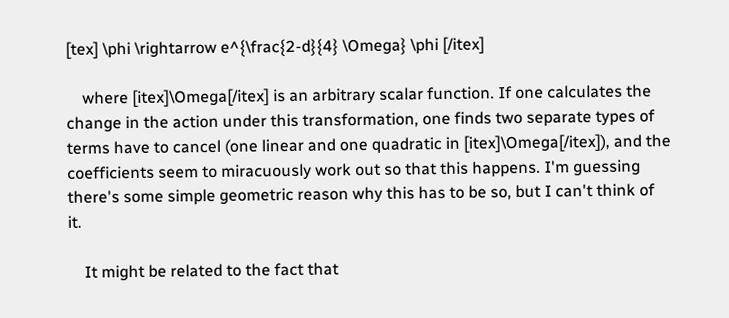[tex] \phi \rightarrow e^{\frac{2-d}{4} \Omega} \phi [/itex]

    where [itex]\Omega[/itex] is an arbitrary scalar function. If one calculates the change in the action under this transformation, one finds two separate types of terms have to cancel (one linear and one quadratic in [itex]\Omega[/itex]), and the coefficients seem to miracuously work out so that this happens. I'm guessing there's some simple geometric reason why this has to be so, but I can't think of it.

    It might be related to the fact that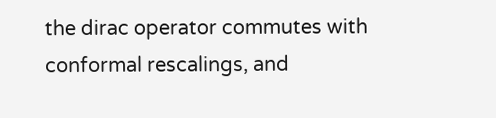the dirac operator commutes with conformal rescalings, and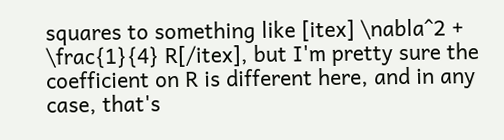squares to something like [itex] \nabla^2 + \frac{1}{4} R[/itex], but I'm pretty sure the coefficient on R is different here, and in any case, that's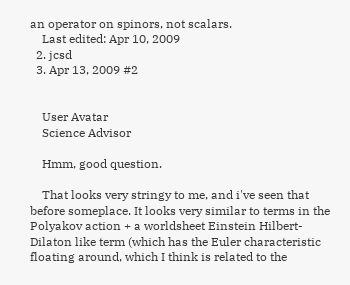an operator on spinors, not scalars.
    Last edited: Apr 10, 2009
  2. jcsd
  3. Apr 13, 2009 #2


    User Avatar
    Science Advisor

    Hmm, good question.

    That looks very stringy to me, and i've seen that before someplace. It looks very similar to terms in the Polyakov action + a worldsheet Einstein Hilbert-Dilaton like term (which has the Euler characteristic floating around, which I think is related to the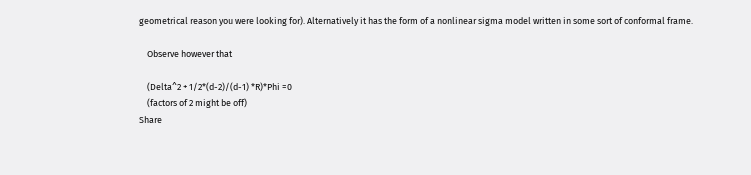geometrical reason you were looking for). Alternatively it has the form of a nonlinear sigma model written in some sort of conformal frame.

    Observe however that

    (Delta^2 + 1/2*(d-2)/(d-1) *R)*Phi =0
    (factors of 2 might be off)
Share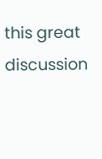this great discussion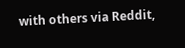with others via Reddit,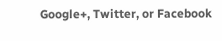Google+, Twitter, or Facebook